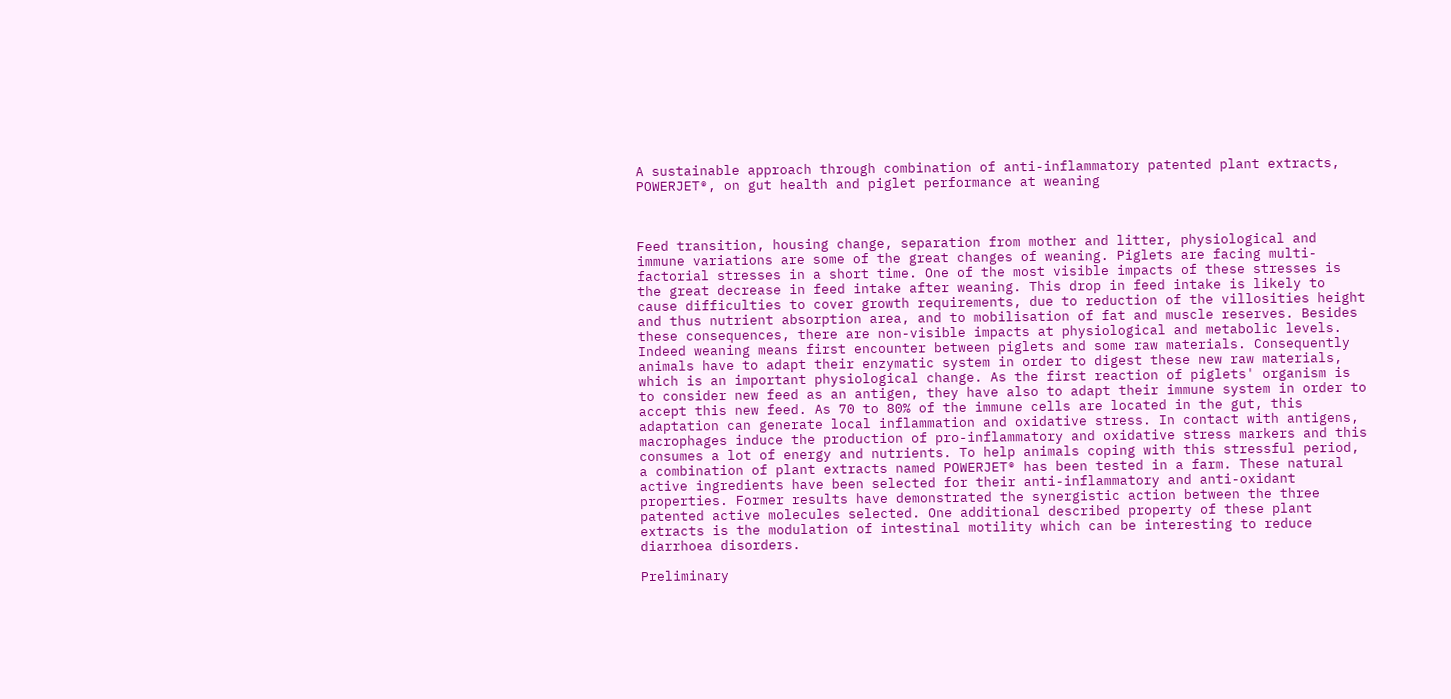A sustainable approach through combination of anti-inflammatory patented plant extracts, POWERJET®, on gut health and piglet performance at weaning



Feed transition, housing change, separation from mother and litter, physiological and immune variations are some of the great changes of weaning. Piglets are facing multi-factorial stresses in a short time. One of the most visible impacts of these stresses is the great decrease in feed intake after weaning. This drop in feed intake is likely to cause difficulties to cover growth requirements, due to reduction of the villosities height and thus nutrient absorption area, and to mobilisation of fat and muscle reserves. Besides these consequences, there are non-visible impacts at physiological and metabolic levels. Indeed weaning means first encounter between piglets and some raw materials. Consequently animals have to adapt their enzymatic system in order to digest these new raw materials, which is an important physiological change. As the first reaction of piglets' organism is to consider new feed as an antigen, they have also to adapt their immune system in order to accept this new feed. As 70 to 80% of the immune cells are located in the gut, this adaptation can generate local inflammation and oxidative stress. In contact with antigens, macrophages induce the production of pro-inflammatory and oxidative stress markers and this consumes a lot of energy and nutrients. To help animals coping with this stressful period, a combination of plant extracts named POWERJET® has been tested in a farm. These natural active ingredients have been selected for their anti-inflammatory and anti-oxidant properties. Former results have demonstrated the synergistic action between the three patented active molecules selected. One additional described property of these plant extracts is the modulation of intestinal motility which can be interesting to reduce diarrhoea disorders.

Preliminary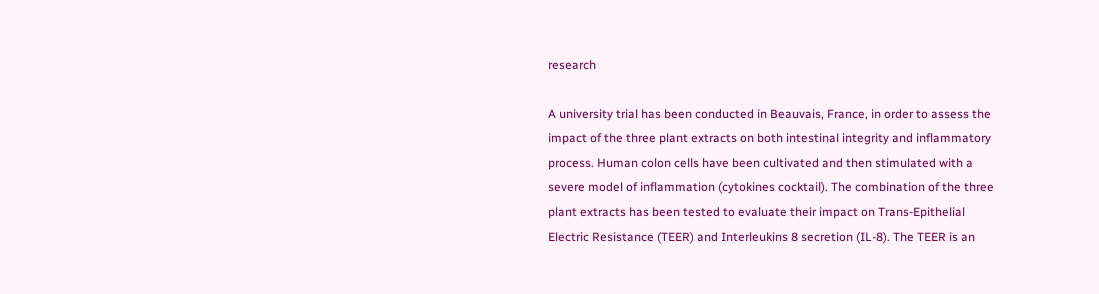research

A university trial has been conducted in Beauvais, France, in order to assess the impact of the three plant extracts on both intestinal integrity and inflammatory process. Human colon cells have been cultivated and then stimulated with a severe model of inflammation (cytokines cocktail). The combination of the three plant extracts has been tested to evaluate their impact on Trans-Epithelial Electric Resistance (TEER) and Interleukins 8 secretion (IL-8). The TEER is an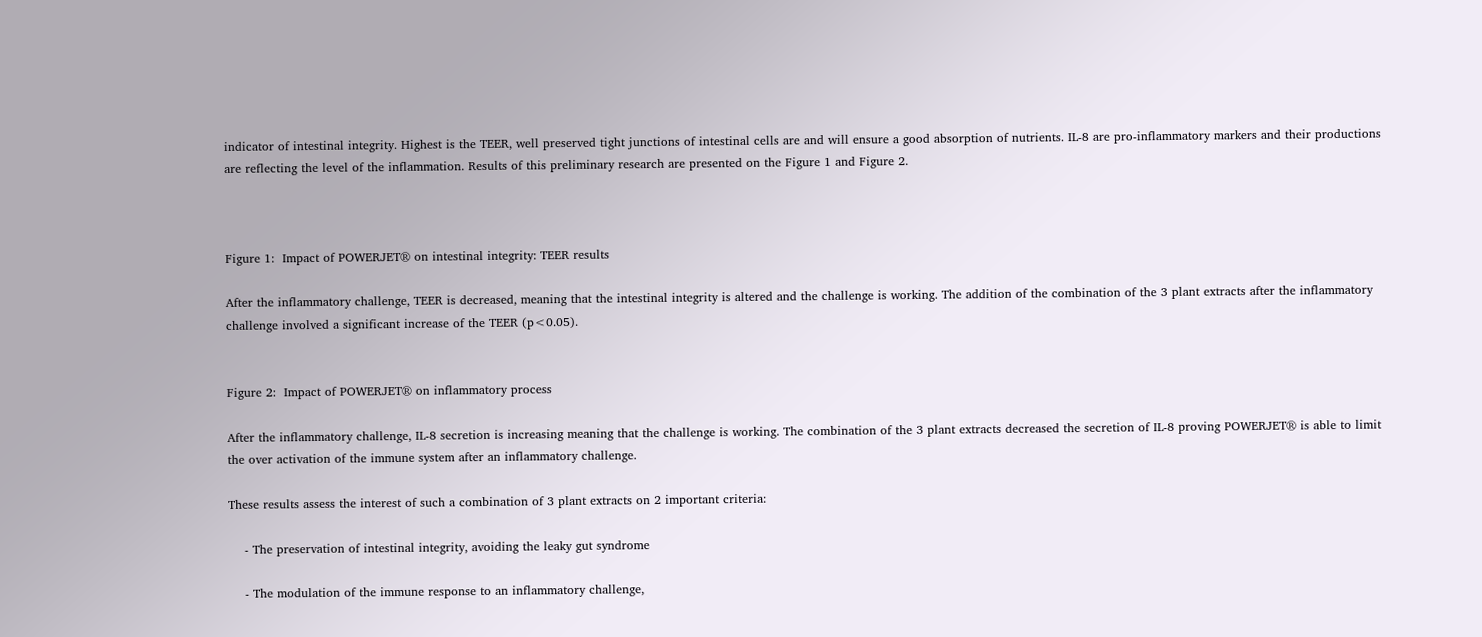indicator of intestinal integrity. Highest is the TEER, well preserved tight junctions of intestinal cells are and will ensure a good absorption of nutrients. IL-8 are pro-inflammatory markers and their productions are reflecting the level of the inflammation. Results of this preliminary research are presented on the Figure 1 and Figure 2.



Figure 1:  Impact of POWERJET® on intestinal integrity: TEER results

After the inflammatory challenge, TEER is decreased, meaning that the intestinal integrity is altered and the challenge is working. The addition of the combination of the 3 plant extracts after the inflammatory challenge involved a significant increase of the TEER (p<0.05).


Figure 2:  Impact of POWERJET® on inflammatory process

After the inflammatory challenge, IL-8 secretion is increasing meaning that the challenge is working. The combination of the 3 plant extracts decreased the secretion of IL-8 proving POWERJET® is able to limit the over activation of the immune system after an inflammatory challenge.

These results assess the interest of such a combination of 3 plant extracts on 2 important criteria:

    - The preservation of intestinal integrity, avoiding the leaky gut syndrome

    - The modulation of the immune response to an inflammatory challenge,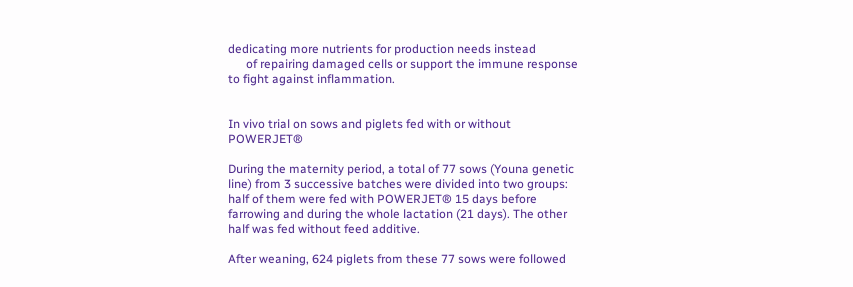dedicating more nutrients for production needs instead
      of repairing damaged cells or support the immune response to fight against inflammation.


In vivo trial on sows and piglets fed with or without POWERJET®

During the maternity period, a total of 77 sows (Youna genetic line) from 3 successive batches were divided into two groups: half of them were fed with POWERJET® 15 days before farrowing and during the whole lactation (21 days). The other half was fed without feed additive.

After weaning, 624 piglets from these 77 sows were followed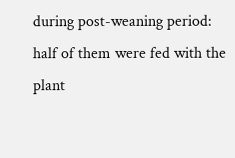during post-weaning period: half of them were fed with the plant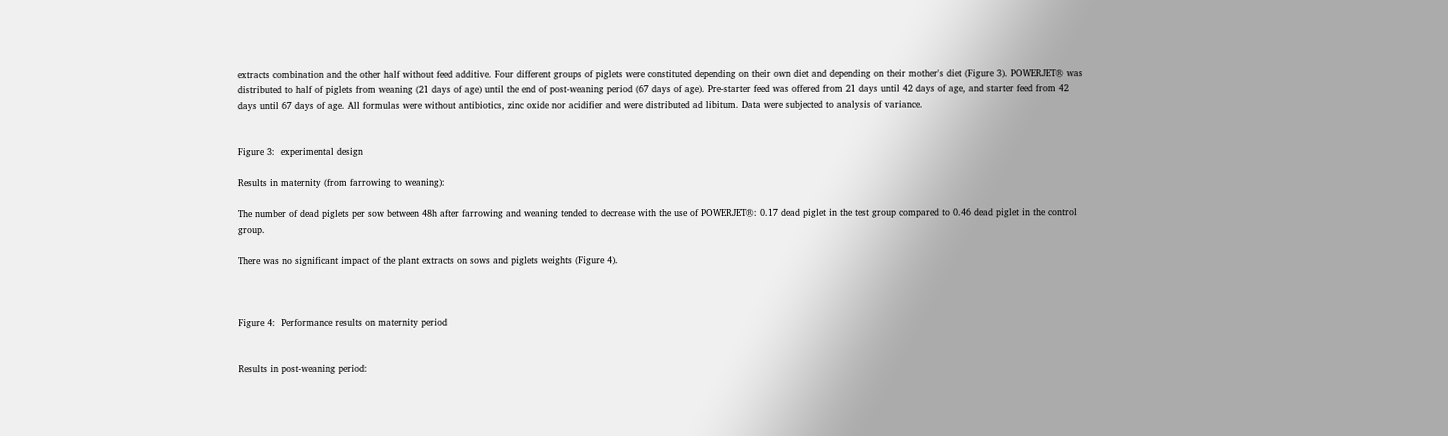extracts combination and the other half without feed additive. Four different groups of piglets were constituted depending on their own diet and depending on their mother's diet (Figure 3). POWERJET® was distributed to half of piglets from weaning (21 days of age) until the end of post-weaning period (67 days of age). Pre-starter feed was offered from 21 days until 42 days of age, and starter feed from 42 days until 67 days of age. All formulas were without antibiotics, zinc oxide nor acidifier and were distributed ad libitum. Data were subjected to analysis of variance.


Figure 3:  experimental design

Results in maternity (from farrowing to weaning):

The number of dead piglets per sow between 48h after farrowing and weaning tended to decrease with the use of POWERJET®: 0.17 dead piglet in the test group compared to 0.46 dead piglet in the control group.

There was no significant impact of the plant extracts on sows and piglets weights (Figure 4).



Figure 4:  Performance results on maternity period


Results in post-weaning period: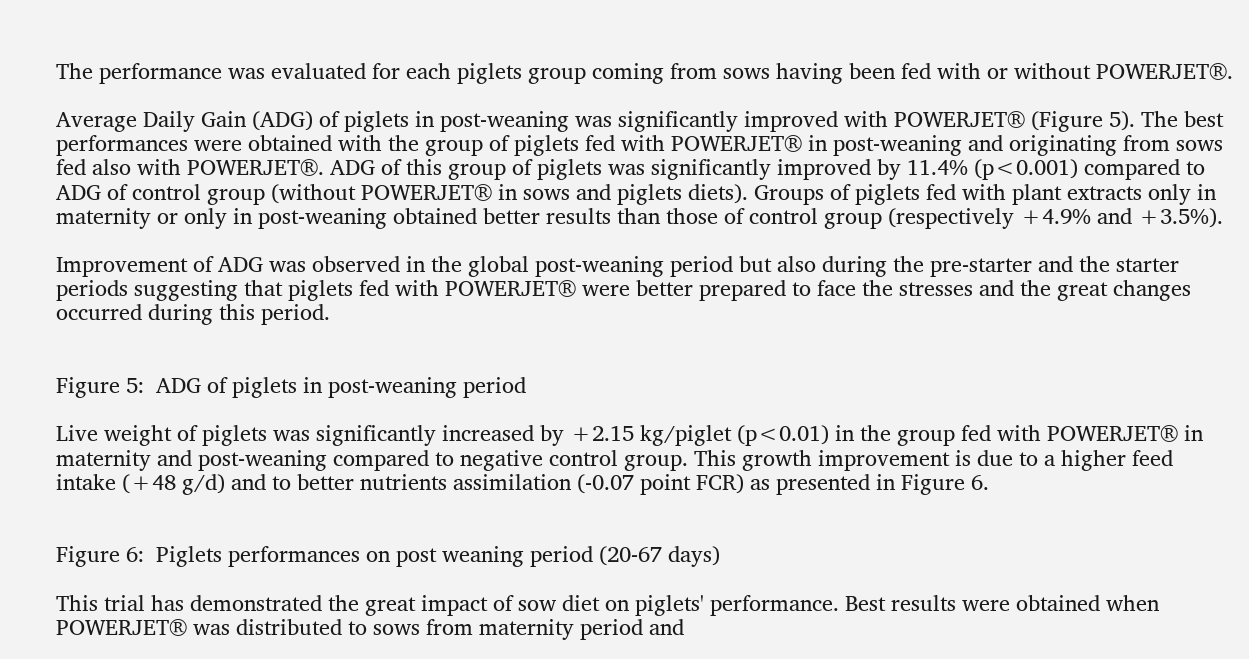The performance was evaluated for each piglets group coming from sows having been fed with or without POWERJET®.

Average Daily Gain (ADG) of piglets in post-weaning was significantly improved with POWERJET® (Figure 5). The best performances were obtained with the group of piglets fed with POWERJET® in post-weaning and originating from sows fed also with POWERJET®. ADG of this group of piglets was significantly improved by 11.4% (p<0.001) compared to ADG of control group (without POWERJET® in sows and piglets diets). Groups of piglets fed with plant extracts only in maternity or only in post-weaning obtained better results than those of control group (respectively +4.9% and +3.5%).

Improvement of ADG was observed in the global post-weaning period but also during the pre-starter and the starter periods suggesting that piglets fed with POWERJET® were better prepared to face the stresses and the great changes occurred during this period.


Figure 5:  ADG of piglets in post-weaning period

Live weight of piglets was significantly increased by +2.15 kg/piglet (p<0.01) in the group fed with POWERJET® in maternity and post-weaning compared to negative control group. This growth improvement is due to a higher feed intake (+48 g/d) and to better nutrients assimilation (-0.07 point FCR) as presented in Figure 6.


Figure 6:  Piglets performances on post weaning period (20-67 days)

This trial has demonstrated the great impact of sow diet on piglets' performance. Best results were obtained when POWERJET® was distributed to sows from maternity period and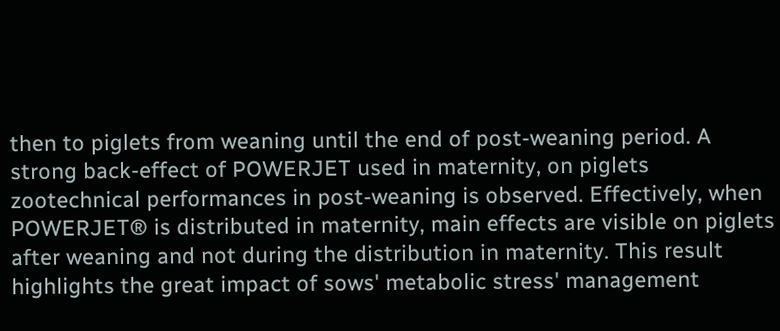then to piglets from weaning until the end of post-weaning period. A strong back-effect of POWERJET used in maternity, on piglets zootechnical performances in post-weaning is observed. Effectively, when POWERJET® is distributed in maternity, main effects are visible on piglets after weaning and not during the distribution in maternity. This result highlights the great impact of sows' metabolic stress' management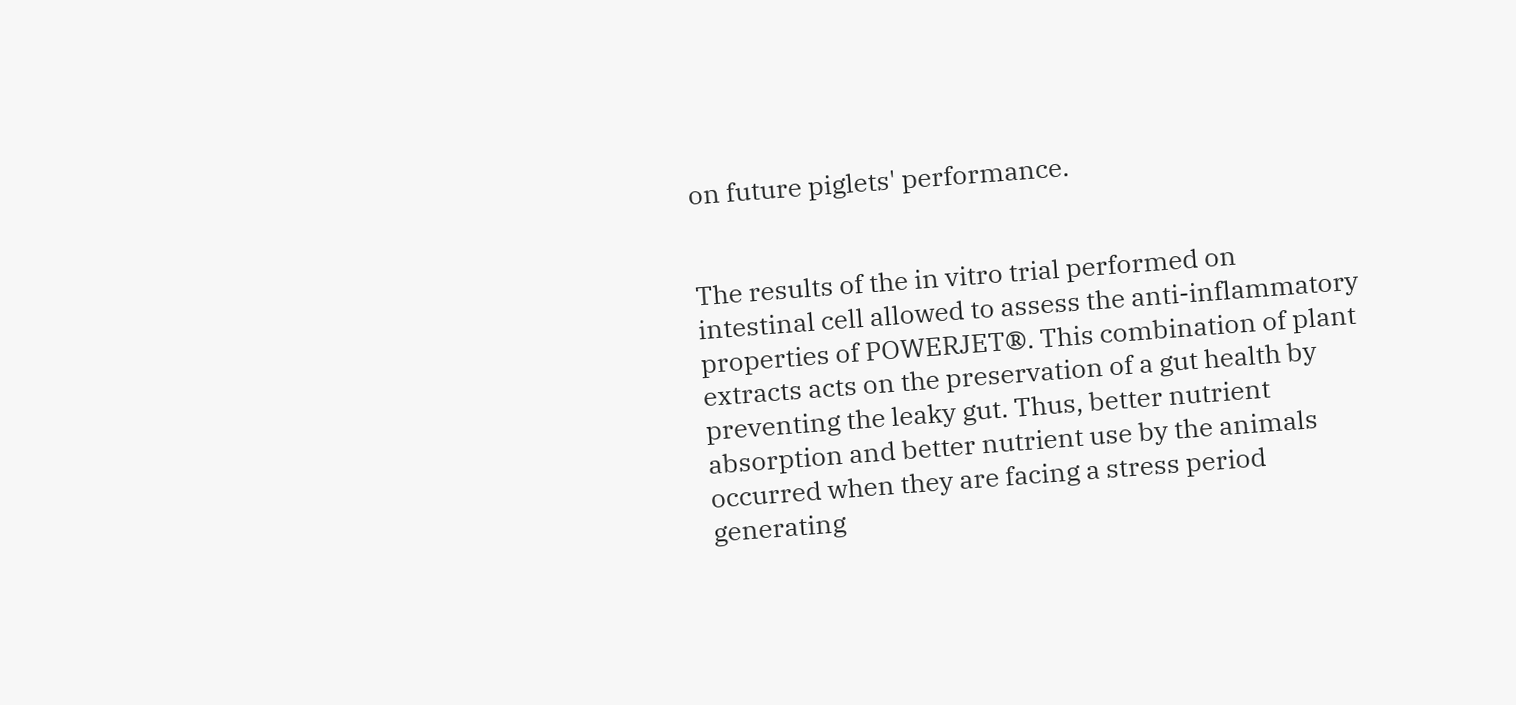on future piglets' performance.


The results of the in vitro trial performed on intestinal cell allowed to assess the anti-inflammatory properties of POWERJET®. This combination of plant extracts acts on the preservation of a gut health by preventing the leaky gut. Thus, better nutrient absorption and better nutrient use by the animals occurred when they are facing a stress period generating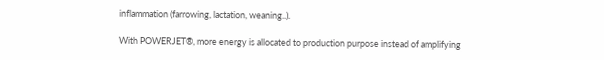inflammation (farrowing, lactation, weaning..).

With POWERJET®, more energy is allocated to production purpose instead of amplifying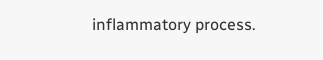inflammatory process.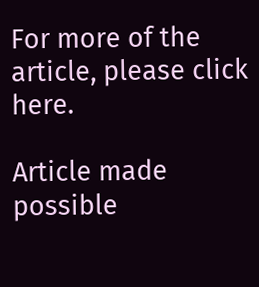For more of the article, please click here.

Article made possible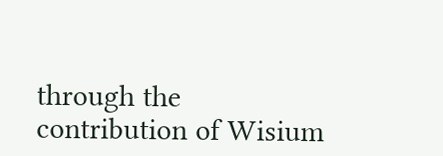through the contribution of Wisium